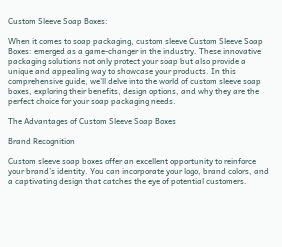Custom Sleeve Soap Boxes:

When it comes to soap packaging, custom sleeve Custom Sleeve Soap Boxes: emerged as a game-changer in the industry. These innovative packaging solutions not only protect your soap but also provide a unique and appealing way to showcase your products. In this comprehensive guide, we’ll delve into the world of custom sleeve soap boxes, exploring their benefits, design options, and why they are the perfect choice for your soap packaging needs.

The Advantages of Custom Sleeve Soap Boxes

Brand Recognition

Custom sleeve soap boxes offer an excellent opportunity to reinforce your brand’s identity. You can incorporate your logo, brand colors, and a captivating design that catches the eye of potential customers.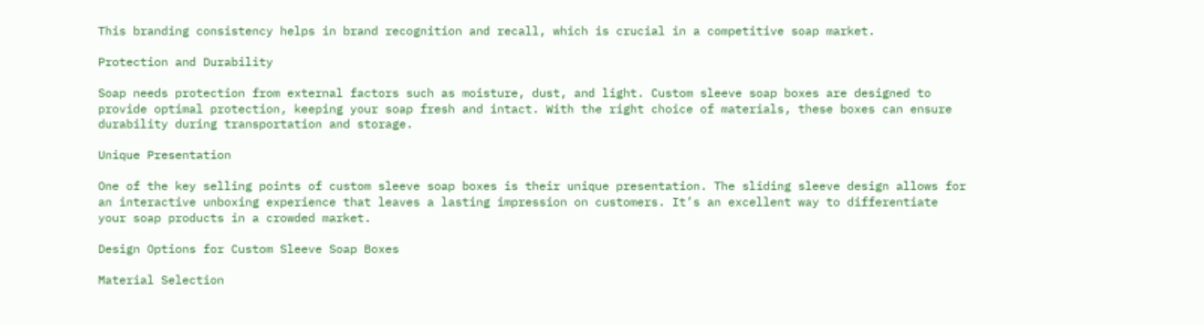This branding consistency helps in brand recognition and recall, which is crucial in a competitive soap market.

Protection and Durability

Soap needs protection from external factors such as moisture, dust, and light. Custom sleeve soap boxes are designed to provide optimal protection, keeping your soap fresh and intact. With the right choice of materials, these boxes can ensure durability during transportation and storage.

Unique Presentation

One of the key selling points of custom sleeve soap boxes is their unique presentation. The sliding sleeve design allows for an interactive unboxing experience that leaves a lasting impression on customers. It’s an excellent way to differentiate your soap products in a crowded market.

Design Options for Custom Sleeve Soap Boxes

Material Selection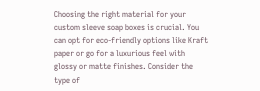Choosing the right material for your custom sleeve soap boxes is crucial. You can opt for eco-friendly options like Kraft paper or go for a luxurious feel with glossy or matte finishes. Consider the type of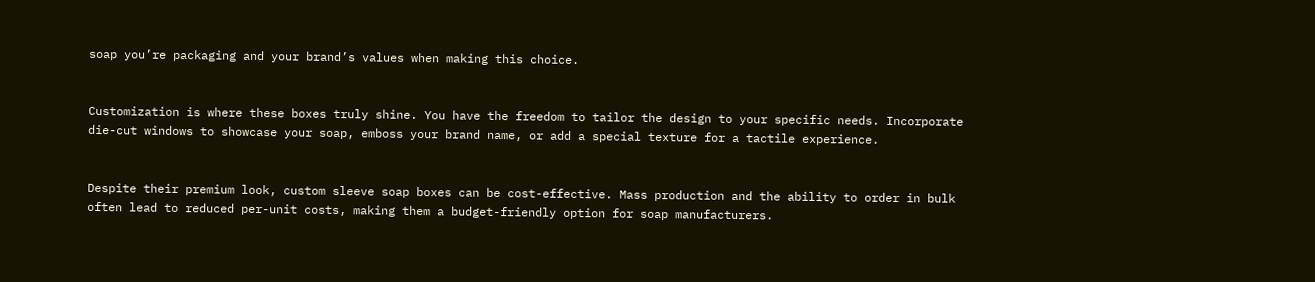soap you’re packaging and your brand’s values when making this choice.


Customization is where these boxes truly shine. You have the freedom to tailor the design to your specific needs. Incorporate die-cut windows to showcase your soap, emboss your brand name, or add a special texture for a tactile experience.


Despite their premium look, custom sleeve soap boxes can be cost-effective. Mass production and the ability to order in bulk often lead to reduced per-unit costs, making them a budget-friendly option for soap manufacturers.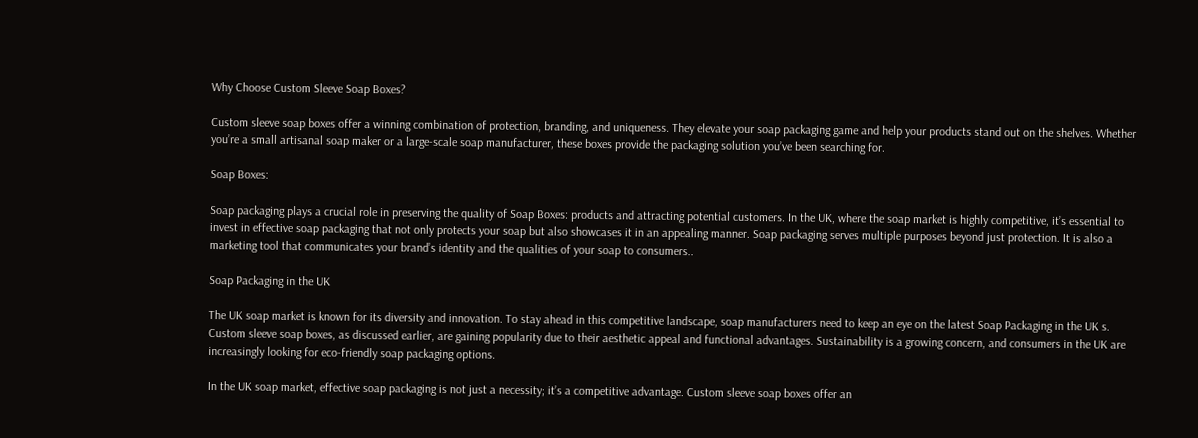Why Choose Custom Sleeve Soap Boxes?

Custom sleeve soap boxes offer a winning combination of protection, branding, and uniqueness. They elevate your soap packaging game and help your products stand out on the shelves. Whether you’re a small artisanal soap maker or a large-scale soap manufacturer, these boxes provide the packaging solution you’ve been searching for.

Soap Boxes:

Soap packaging plays a crucial role in preserving the quality of Soap Boxes: products and attracting potential customers. In the UK, where the soap market is highly competitive, it’s essential to invest in effective soap packaging that not only protects your soap but also showcases it in an appealing manner. Soap packaging serves multiple purposes beyond just protection. It is also a marketing tool that communicates your brand’s identity and the qualities of your soap to consumers..

Soap Packaging in the UK

The UK soap market is known for its diversity and innovation. To stay ahead in this competitive landscape, soap manufacturers need to keep an eye on the latest Soap Packaging in the UK s. Custom sleeve soap boxes, as discussed earlier, are gaining popularity due to their aesthetic appeal and functional advantages. Sustainability is a growing concern, and consumers in the UK are increasingly looking for eco-friendly soap packaging options.

In the UK soap market, effective soap packaging is not just a necessity; it’s a competitive advantage. Custom sleeve soap boxes offer an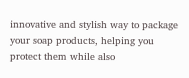innovative and stylish way to package your soap products, helping you protect them while also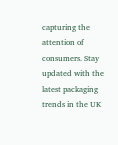capturing the attention of consumers. Stay updated with the latest packaging trends in the UK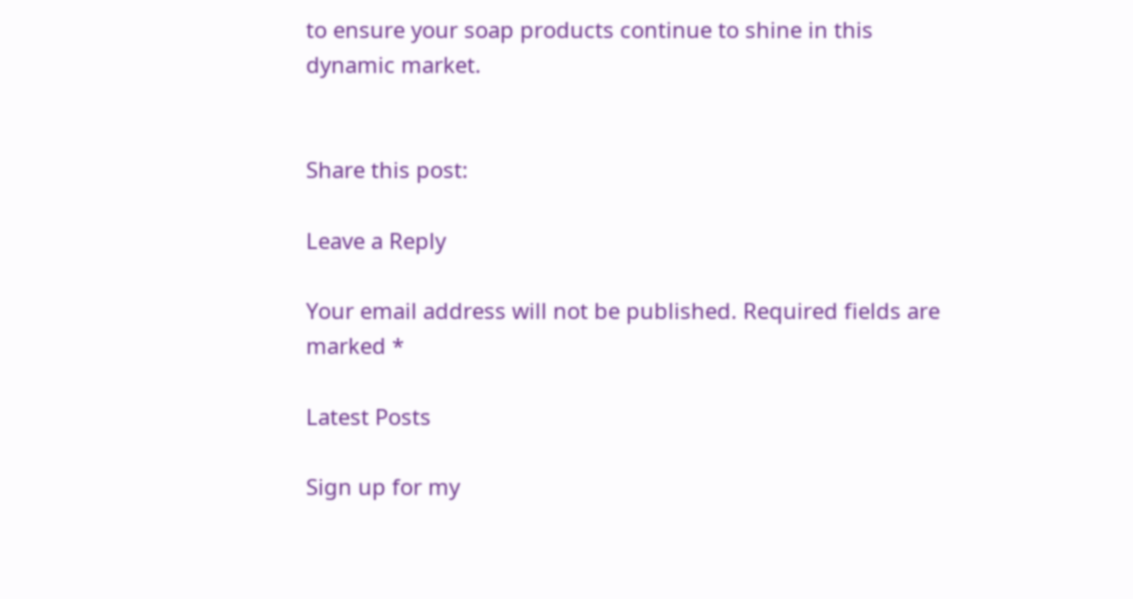to ensure your soap products continue to shine in this dynamic market.


Share this post:

Leave a Reply

Your email address will not be published. Required fields are marked *

Latest Posts

Sign up for my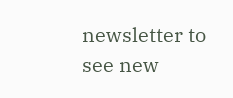newsletter to see new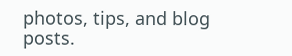photos, tips, and blog posts.